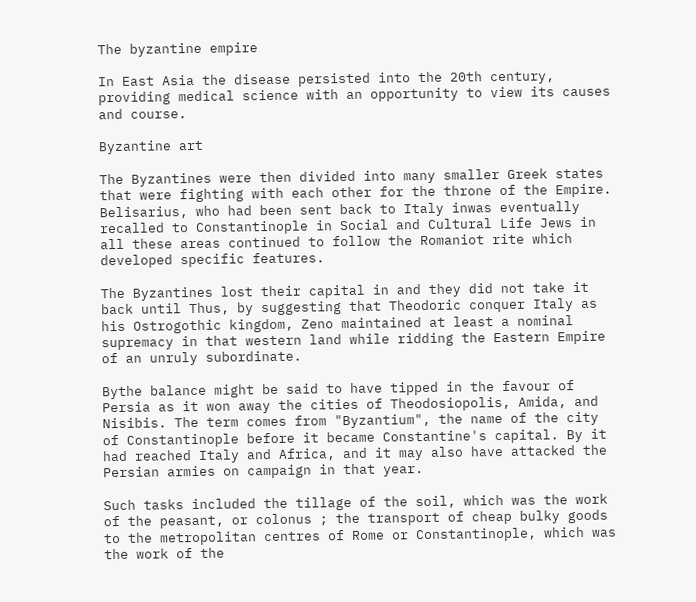The byzantine empire

In East Asia the disease persisted into the 20th century, providing medical science with an opportunity to view its causes and course.

Byzantine art

The Byzantines were then divided into many smaller Greek states that were fighting with each other for the throne of the Empire. Belisarius, who had been sent back to Italy inwas eventually recalled to Constantinople in Social and Cultural Life Jews in all these areas continued to follow the Romaniot rite which developed specific features.

The Byzantines lost their capital in and they did not take it back until Thus, by suggesting that Theodoric conquer Italy as his Ostrogothic kingdom, Zeno maintained at least a nominal supremacy in that western land while ridding the Eastern Empire of an unruly subordinate.

Bythe balance might be said to have tipped in the favour of Persia as it won away the cities of Theodosiopolis, Amida, and Nisibis. The term comes from "Byzantium", the name of the city of Constantinople before it became Constantine's capital. By it had reached Italy and Africa, and it may also have attacked the Persian armies on campaign in that year.

Such tasks included the tillage of the soil, which was the work of the peasant, or colonus ; the transport of cheap bulky goods to the metropolitan centres of Rome or Constantinople, which was the work of the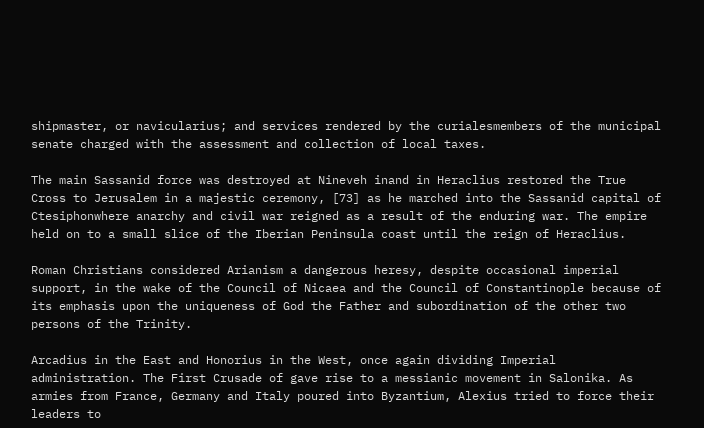shipmaster, or navicularius; and services rendered by the curialesmembers of the municipal senate charged with the assessment and collection of local taxes.

The main Sassanid force was destroyed at Nineveh inand in Heraclius restored the True Cross to Jerusalem in a majestic ceremony, [73] as he marched into the Sassanid capital of Ctesiphonwhere anarchy and civil war reigned as a result of the enduring war. The empire held on to a small slice of the Iberian Peninsula coast until the reign of Heraclius.

Roman Christians considered Arianism a dangerous heresy, despite occasional imperial support, in the wake of the Council of Nicaea and the Council of Constantinople because of its emphasis upon the uniqueness of God the Father and subordination of the other two persons of the Trinity.

Arcadius in the East and Honorius in the West, once again dividing Imperial administration. The First Crusade of gave rise to a messianic movement in Salonika. As armies from France, Germany and Italy poured into Byzantium, Alexius tried to force their leaders to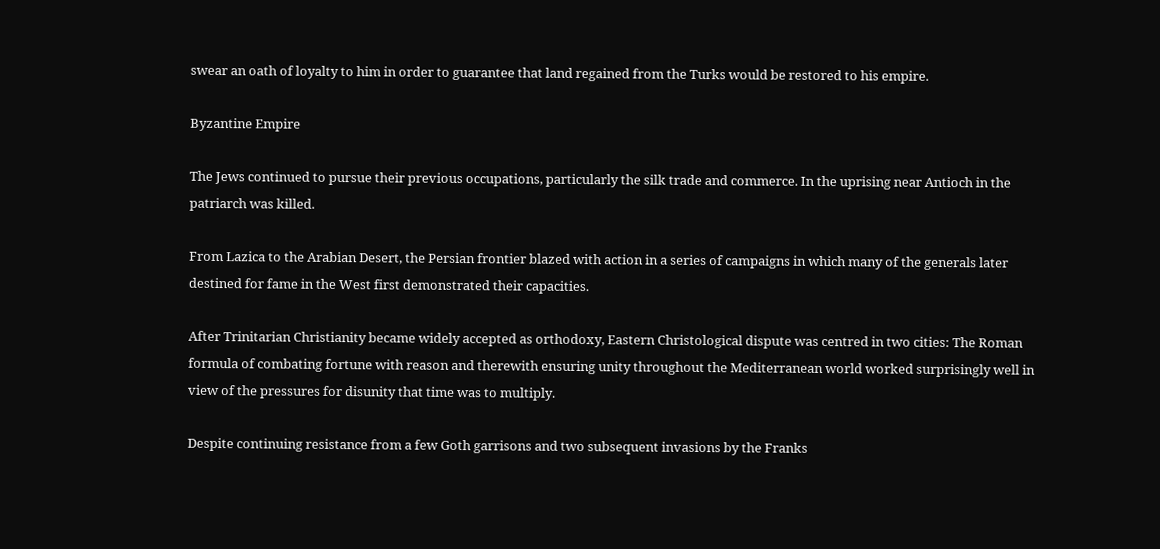swear an oath of loyalty to him in order to guarantee that land regained from the Turks would be restored to his empire.

Byzantine Empire

The Jews continued to pursue their previous occupations, particularly the silk trade and commerce. In the uprising near Antioch in the patriarch was killed.

From Lazica to the Arabian Desert, the Persian frontier blazed with action in a series of campaigns in which many of the generals later destined for fame in the West first demonstrated their capacities.

After Trinitarian Christianity became widely accepted as orthodoxy, Eastern Christological dispute was centred in two cities: The Roman formula of combating fortune with reason and therewith ensuring unity throughout the Mediterranean world worked surprisingly well in view of the pressures for disunity that time was to multiply.

Despite continuing resistance from a few Goth garrisons and two subsequent invasions by the Franks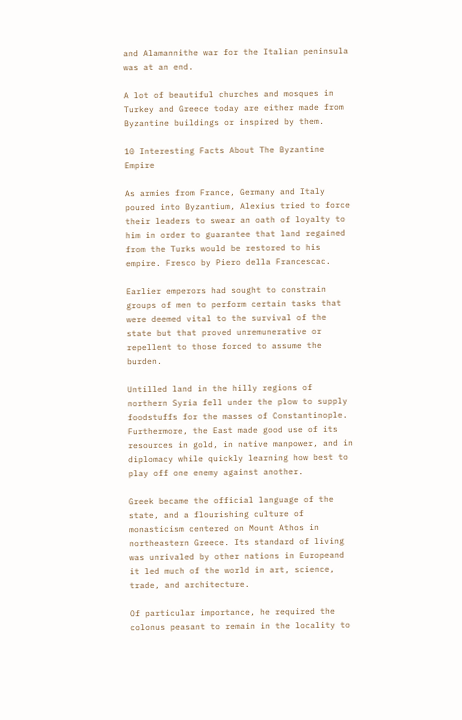and Alamannithe war for the Italian peninsula was at an end.

A lot of beautiful churches and mosques in Turkey and Greece today are either made from Byzantine buildings or inspired by them.

10 Interesting Facts About The Byzantine Empire

As armies from France, Germany and Italy poured into Byzantium, Alexius tried to force their leaders to swear an oath of loyalty to him in order to guarantee that land regained from the Turks would be restored to his empire. Fresco by Piero della Francescac.

Earlier emperors had sought to constrain groups of men to perform certain tasks that were deemed vital to the survival of the state but that proved unremunerative or repellent to those forced to assume the burden.

Untilled land in the hilly regions of northern Syria fell under the plow to supply foodstuffs for the masses of Constantinople. Furthermore, the East made good use of its resources in gold, in native manpower, and in diplomacy while quickly learning how best to play off one enemy against another.

Greek became the official language of the state, and a flourishing culture of monasticism centered on Mount Athos in northeastern Greece. Its standard of living was unrivaled by other nations in Europeand it led much of the world in art, science, trade, and architecture.

Of particular importance, he required the colonus peasant to remain in the locality to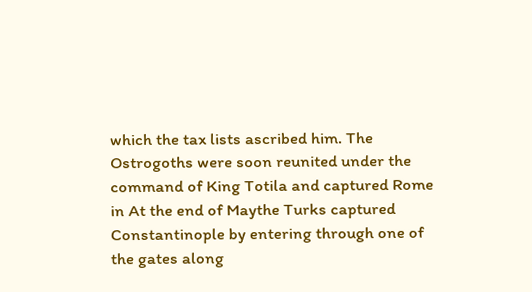which the tax lists ascribed him. The Ostrogoths were soon reunited under the command of King Totila and captured Rome in At the end of Maythe Turks captured Constantinople by entering through one of the gates along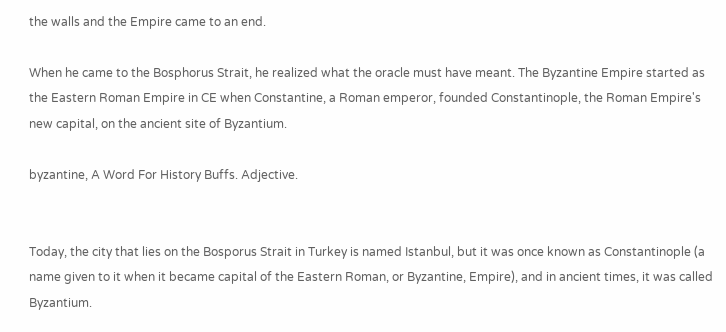the walls and the Empire came to an end.

When he came to the Bosphorus Strait, he realized what the oracle must have meant. The Byzantine Empire started as the Eastern Roman Empire in CE when Constantine, a Roman emperor, founded Constantinople, the Roman Empire's new capital, on the ancient site of Byzantium.

byzantine, A Word For History Buffs. Adjective.


Today, the city that lies on the Bosporus Strait in Turkey is named Istanbul, but it was once known as Constantinople (a name given to it when it became capital of the Eastern Roman, or Byzantine, Empire), and in ancient times, it was called Byzantium.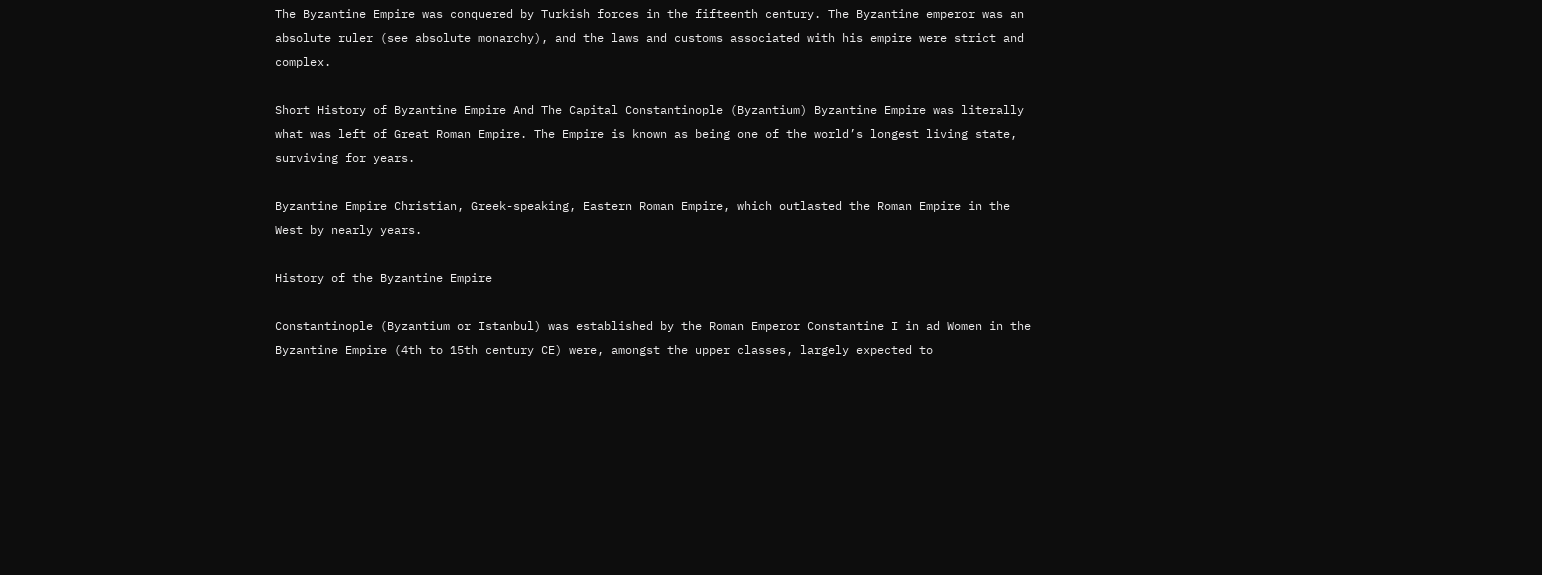The Byzantine Empire was conquered by Turkish forces in the fifteenth century. The Byzantine emperor was an absolute ruler (see absolute monarchy), and the laws and customs associated with his empire were strict and complex.

Short History of Byzantine Empire And The Capital Constantinople (Byzantium) Byzantine Empire was literally what was left of Great Roman Empire. The Empire is known as being one of the world’s longest living state, surviving for years.

Byzantine Empire Christian, Greek-speaking, Eastern Roman Empire, which outlasted the Roman Empire in the West by nearly years.

History of the Byzantine Empire

Constantinople (Byzantium or Istanbul) was established by the Roman Emperor Constantine I in ad Women in the Byzantine Empire (4th to 15th century CE) were, amongst the upper classes, largely expected to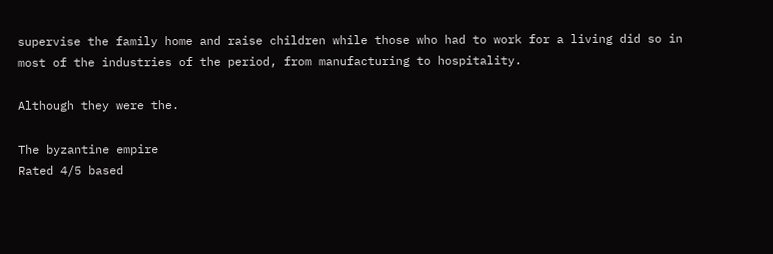supervise the family home and raise children while those who had to work for a living did so in most of the industries of the period, from manufacturing to hospitality.

Although they were the.

The byzantine empire
Rated 4/5 based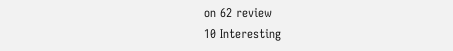on 62 review
10 Interesting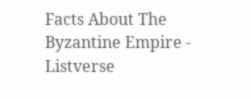Facts About The Byzantine Empire - Listverse